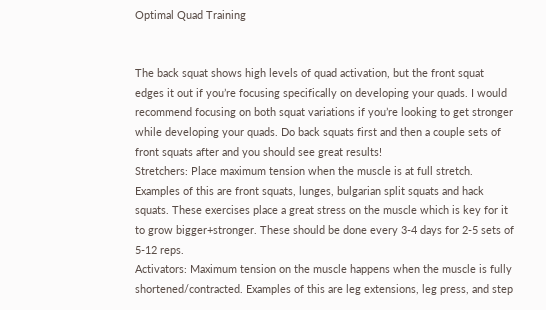Optimal Quad Training


The back squat shows high levels of quad activation, but the front squat edges it out if you’re focusing specifically on developing your quads. I would recommend focusing on both squat variations if you’re looking to get stronger while developing your quads. Do back squats first and then a couple sets of front squats after and you should see great results!
Stretchers: Place maximum tension when the muscle is at full stretch. Examples of this are front squats, lunges, bulgarian split squats and hack squats. These exercises place a great stress on the muscle which is key for it to grow bigger+stronger. These should be done every 3-4 days for 2-5 sets of 5-12 reps.
Activators: Maximum tension on the muscle happens when the muscle is fully shortened/contracted. Examples of this are leg extensions, leg press, and step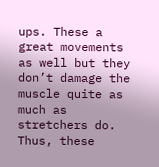ups. These a great movements as well but they don’t damage the muscle quite as much as stretchers do. Thus, these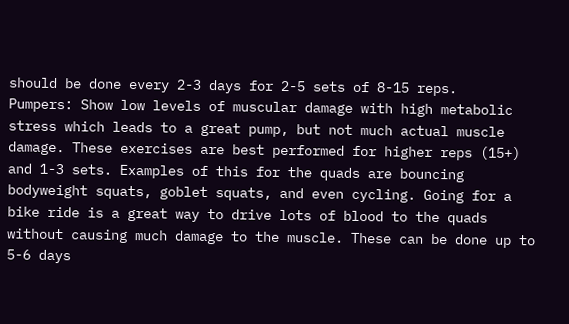should be done every 2-3 days for 2-5 sets of 8-15 reps.
Pumpers: Show low levels of muscular damage with high metabolic stress which leads to a great pump, but not much actual muscle damage. These exercises are best performed for higher reps (15+) and 1-3 sets. Examples of this for the quads are bouncing bodyweight squats, goblet squats, and even cycling. Going for a bike ride is a great way to drive lots of blood to the quads without causing much damage to the muscle. These can be done up to 5-6 days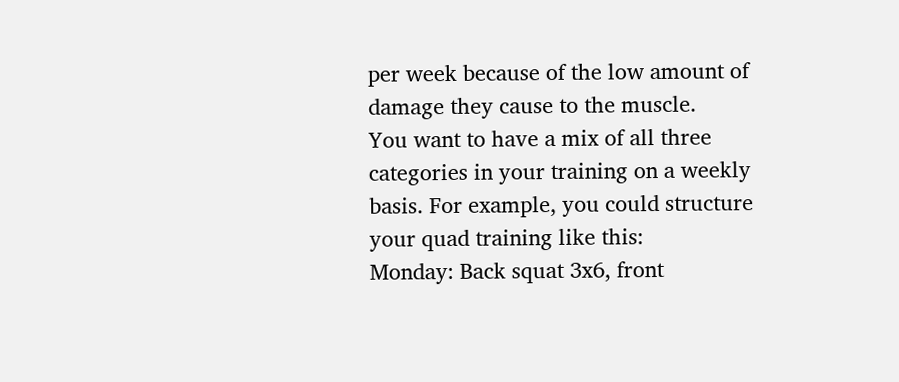per week because of the low amount of damage they cause to the muscle.
You want to have a mix of all three categories in your training on a weekly basis. For example, you could structure your quad training like this:
Monday: Back squat 3x6, front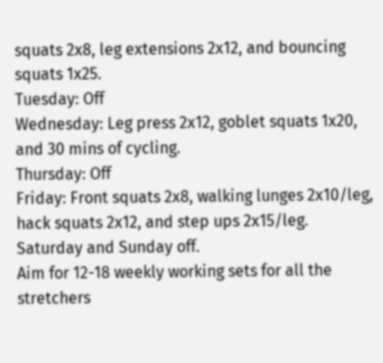squats 2x8, leg extensions 2x12, and bouncing squats 1x25.
Tuesday: Off
Wednesday: Leg press 2x12, goblet squats 1x20, and 30 mins of cycling.
Thursday: Off
Friday: Front squats 2x8, walking lunges 2x10/leg, hack squats 2x12, and step ups 2x15/leg.
Saturday and Sunday off.
Aim for 12-18 weekly working sets for all the stretchers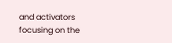and activators focusing on the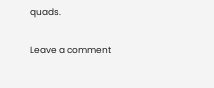quads.

Leave a comment